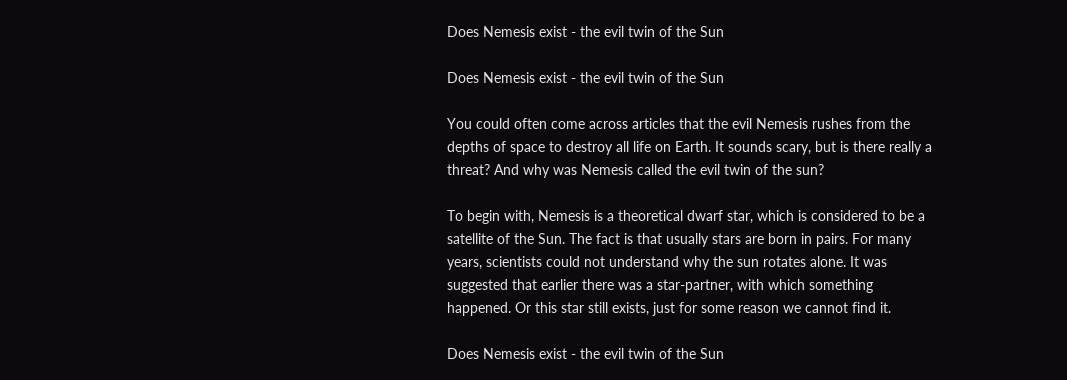Does Nemesis exist - the evil twin of the Sun

Does Nemesis exist - the evil twin of the Sun

You could often come across articles that the evil Nemesis rushes from the depths of space to destroy all life on Earth. It sounds scary, but is there really a threat? And why was Nemesis called the evil twin of the sun?

To begin with, Nemesis is a theoretical dwarf star, which is considered to be a satellite of the Sun. The fact is that usually stars are born in pairs. For many years, scientists could not understand why the sun rotates alone. It was suggested that earlier there was a star-partner, with which something happened. Or this star still exists, just for some reason we cannot find it.

Does Nemesis exist - the evil twin of the Sun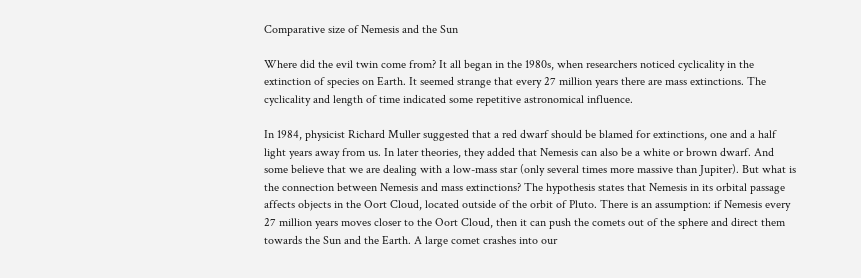Comparative size of Nemesis and the Sun

Where did the evil twin come from? It all began in the 1980s, when researchers noticed cyclicality in the extinction of species on Earth. It seemed strange that every 27 million years there are mass extinctions. The cyclicality and length of time indicated some repetitive astronomical influence.

In 1984, physicist Richard Muller suggested that a red dwarf should be blamed for extinctions, one and a half light years away from us. In later theories, they added that Nemesis can also be a white or brown dwarf. And some believe that we are dealing with a low-mass star (only several times more massive than Jupiter). But what is the connection between Nemesis and mass extinctions? The hypothesis states that Nemesis in its orbital passage affects objects in the Oort Cloud, located outside of the orbit of Pluto. There is an assumption: if Nemesis every 27 million years moves closer to the Oort Cloud, then it can push the comets out of the sphere and direct them towards the Sun and the Earth. A large comet crashes into our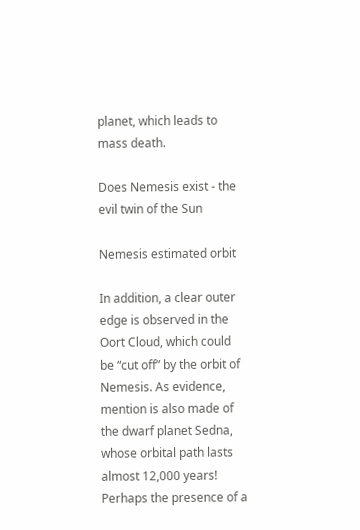planet, which leads to mass death.

Does Nemesis exist - the evil twin of the Sun

Nemesis estimated orbit

In addition, a clear outer edge is observed in the Oort Cloud, which could be “cut off” by the orbit of Nemesis. As evidence, mention is also made of the dwarf planet Sedna, whose orbital path lasts almost 12,000 years! Perhaps the presence of a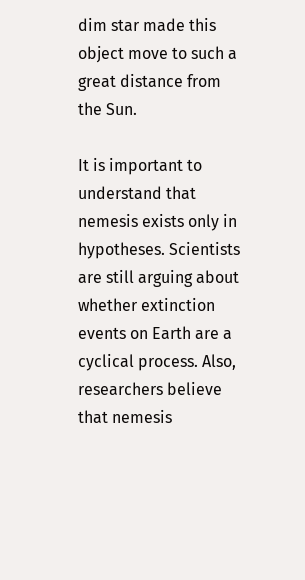dim star made this object move to such a great distance from the Sun.

It is important to understand that nemesis exists only in hypotheses. Scientists are still arguing about whether extinction events on Earth are a cyclical process. Also, researchers believe that nemesis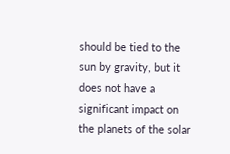should be tied to the sun by gravity, but it does not have a significant impact on the planets of the solar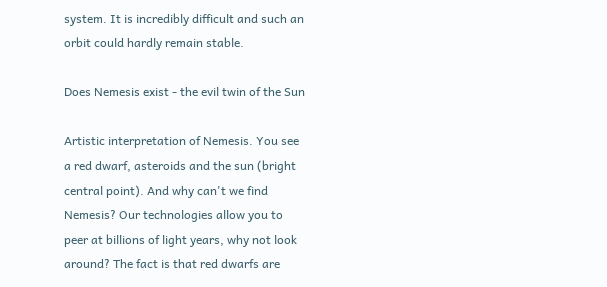system. It is incredibly difficult and such an orbit could hardly remain stable.

Does Nemesis exist - the evil twin of the Sun

Artistic interpretation of Nemesis. You see a red dwarf, asteroids and the sun (bright central point). And why can't we find Nemesis? Our technologies allow you to peer at billions of light years, why not look around? The fact is that red dwarfs are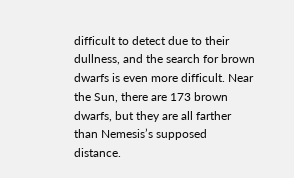difficult to detect due to their dullness, and the search for brown dwarfs is even more difficult. Near the Sun, there are 173 brown dwarfs, but they are all farther than Nemesis’s supposed distance.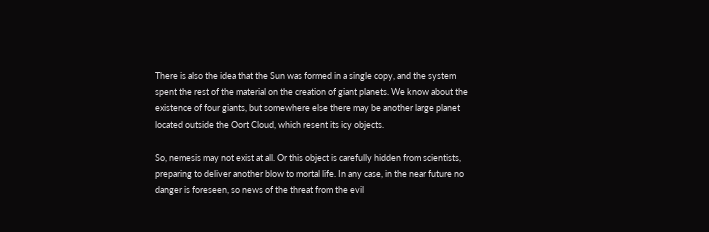There is also the idea that the Sun was formed in a single copy, and the system spent the rest of the material on the creation of giant planets. We know about the existence of four giants, but somewhere else there may be another large planet located outside the Oort Cloud, which resent its icy objects.

So, nemesis may not exist at all. Or this object is carefully hidden from scientists, preparing to deliver another blow to mortal life. In any case, in the near future no danger is foreseen, so news of the threat from the evil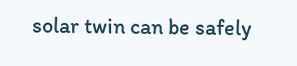solar twin can be safely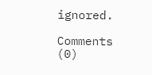ignored.

Comments (0)